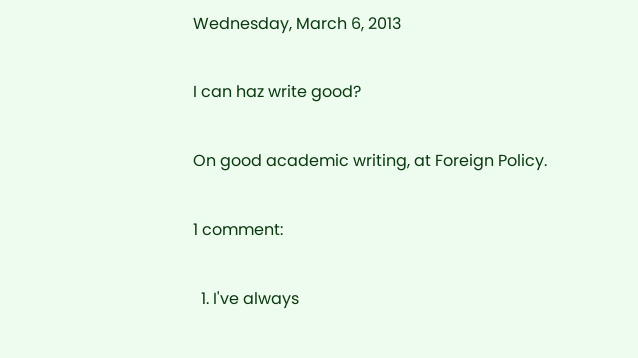Wednesday, March 6, 2013

I can haz write good?

On good academic writing, at Foreign Policy.

1 comment:

  1. I've always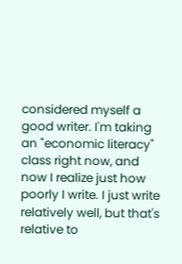considered myself a good writer. I'm taking an "economic literacy" class right now, and now I realize just how poorly I write. I just write relatively well, but that's relative to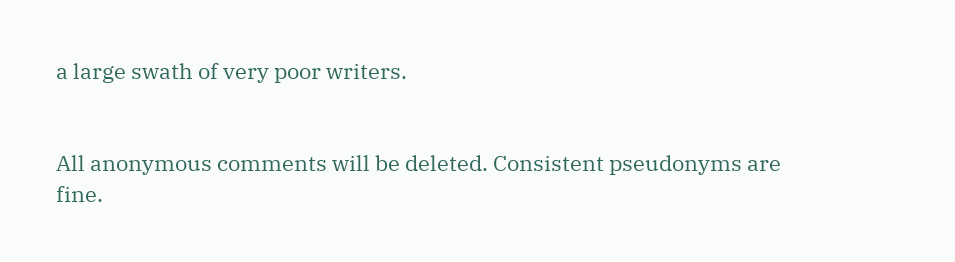a large swath of very poor writers.


All anonymous comments will be deleted. Consistent pseudonyms are fine.